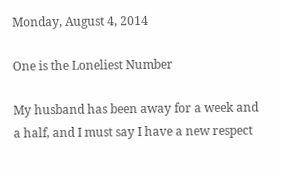Monday, August 4, 2014

One is the Loneliest Number

My husband has been away for a week and a half, and I must say I have a new respect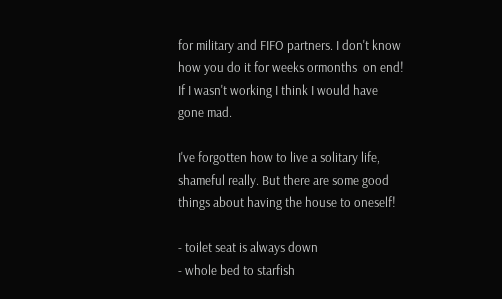for military and FIFO partners. I don't know how you do it for weeks ormonths  on end! If I wasn't working I think I would have gone mad.

I've forgotten how to live a solitary life, shameful really. But there are some good things about having the house to oneself!

- toilet seat is always down
- whole bed to starfish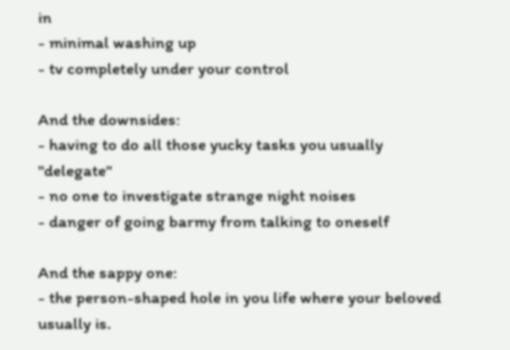in
- minimal washing up
- tv completely under your control

And the downsides:
- having to do all those yucky tasks you usually "delegate"
- no one to investigate strange night noises
- danger of going barmy from talking to oneself

And the sappy one:
- the person-shaped hole in you life where your beloved usually is.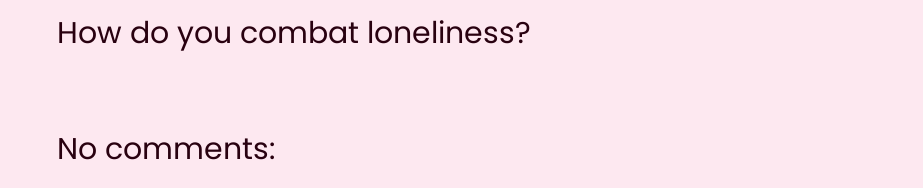How do you combat loneliness?

No comments: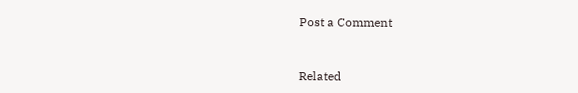Post a Comment


Related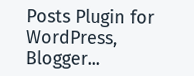Posts Plugin for WordPress, Blogger...